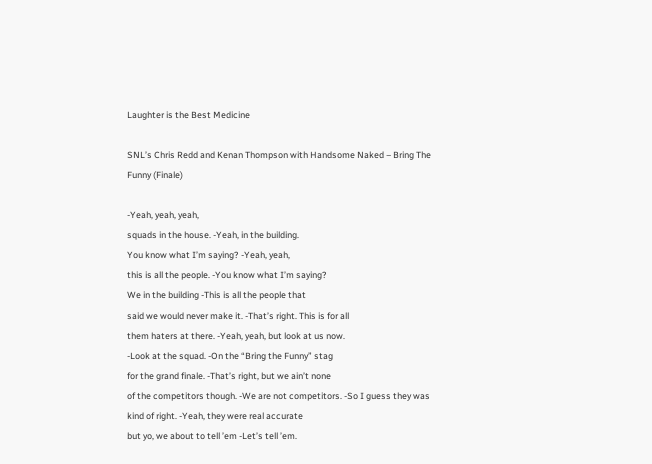Laughter is the Best Medicine

SNL’s Chris Redd and Kenan Thompson with Handsome Naked – Bring The Funny (Finale)

-Yeah, yeah, yeah,
squads in the house. -Yeah, in the building.
You know what I’m saying? -Yeah, yeah,
this is all the people. -You know what I’m saying?
We in the building -This is all the people that
said we would never make it. -That’s right. This is for all
them haters at there. -Yeah, yeah, but look at us now.
-Look at the squad. -On the “Bring the Funny” stag
for the grand finale. -That’s right, but we ain’t none
of the competitors though. -We are not competitors. -So I guess they was
kind of right. -Yeah, they were real accurate
but yo, we about to tell ’em -Let’s tell ’em.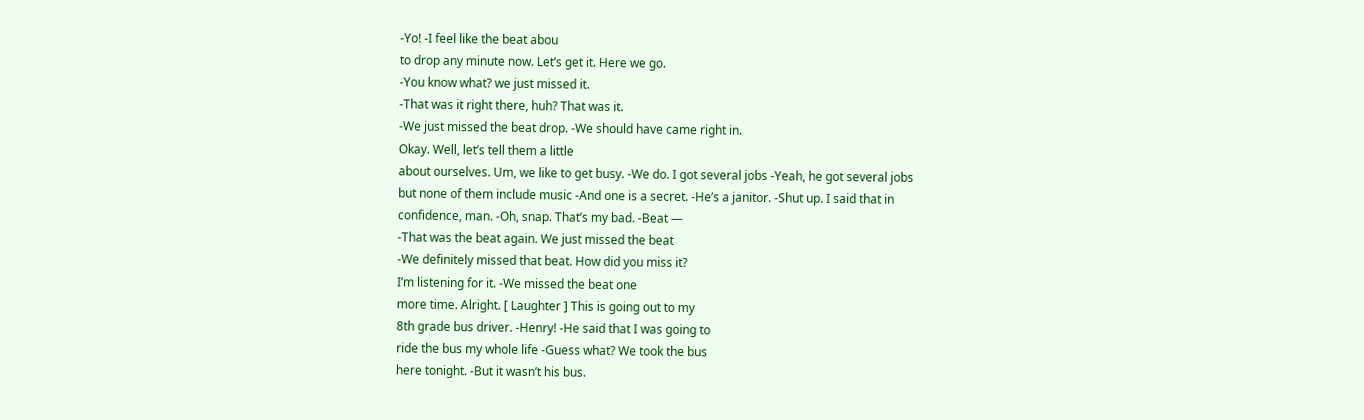-Yo! -I feel like the beat abou
to drop any minute now. Let’s get it. Here we go.
-You know what? we just missed it.
-That was it right there, huh? That was it.
-We just missed the beat drop. -We should have came right in.
Okay. Well, let’s tell them a little
about ourselves. Um, we like to get busy. -We do. I got several jobs -Yeah, he got several jobs
but none of them include music -And one is a secret. -He’s a janitor. -Shut up. I said that in
confidence, man. -Oh, snap. That’s my bad. -Beat —
-That was the beat again. We just missed the beat
-We definitely missed that beat. How did you miss it?
I’m listening for it. -We missed the beat one
more time. Alright. [ Laughter ] This is going out to my
8th grade bus driver. -Henry! -He said that I was going to
ride the bus my whole life -Guess what? We took the bus
here tonight. -But it wasn’t his bus.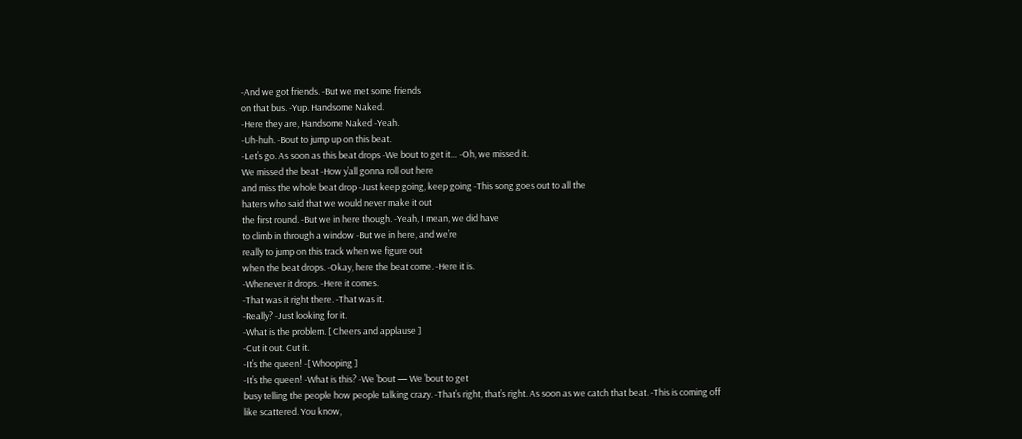-And we got friends. -But we met some friends
on that bus. -Yup. Handsome Naked.
-Here they are, Handsome Naked -Yeah.
-Uh-huh. -Bout to jump up on this beat.
-Let’s go. As soon as this beat drops -We bout to get it… -Oh, we missed it.
We missed the beat -How y’all gonna roll out here
and miss the whole beat drop -Just keep going, keep going -This song goes out to all the
haters who said that we would never make it out
the first round. -But we in here though. -Yeah, I mean, we did have
to climb in through a window -But we in here, and we’re
really to jump on this track when we figure out
when the beat drops. -Okay, here the beat come. -Here it is.
-Whenever it drops. -Here it comes.
-That was it right there. -That was it.
-Really? -Just looking for it.
-What is the problem. [ Cheers and applause ]
-Cut it out. Cut it.
-It’s the queen! -[ Whooping ]
-It’s the queen! -What is this? -We ’bout — We ’bout to get
busy telling the people how people talking crazy. -That’s right, that’s right. As soon as we catch that beat. -This is coming off
like scattered. You know,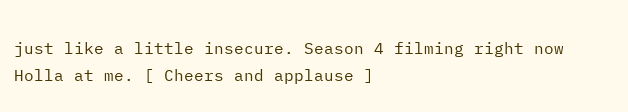just like a little insecure. Season 4 filming right now
Holla at me. [ Cheers and applause ]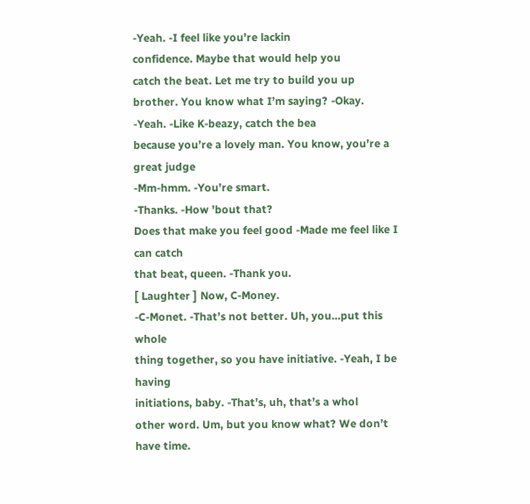-Yeah. -I feel like you’re lackin
confidence. Maybe that would help you
catch the beat. Let me try to build you up
brother. You know what I’m saying? -Okay.
-Yeah. -Like K-beazy, catch the bea
because you’re a lovely man. You know, you’re a great judge
-Mm-hmm. -You’re smart.
-Thanks. -How ’bout that?
Does that make you feel good -Made me feel like I can catch
that beat, queen. -Thank you.
[ Laughter ] Now, C-Money.
-C-Monet. -That’s not better. Uh, you…put this whole
thing together, so you have initiative. -Yeah, I be having
initiations, baby. -That’s, uh, that’s a whol
other word. Um, but you know what? We don’t have time.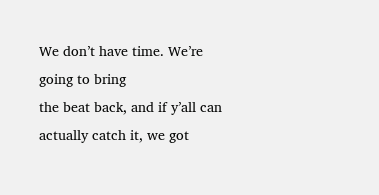We don’t have time. We’re going to bring
the beat back, and if y’all can
actually catch it, we got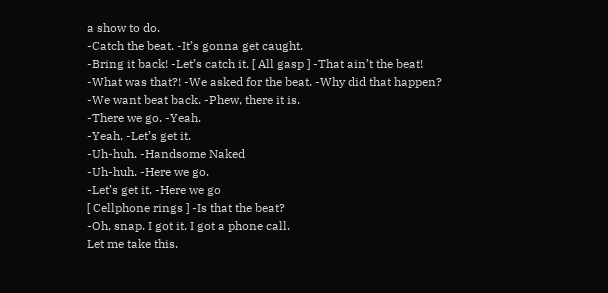a show to do.
-Catch the beat. -It’s gonna get caught.
-Bring it back! -Let’s catch it. [ All gasp ] -That ain’t the beat!
-What was that?! -We asked for the beat. -Why did that happen?
-We want beat back. -Phew, there it is.
-There we go. -Yeah.
-Yeah. -Let’s get it.
-Uh-huh. -Handsome Naked
-Uh-huh. -Here we go.
-Let’s get it. -Here we go
[ Cellphone rings ] -Is that the beat?
-Oh, snap. I got it. I got a phone call.
Let me take this.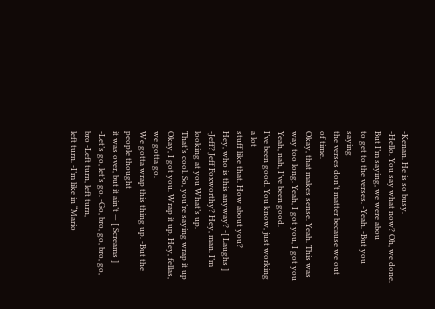-Kenan. He is so busy.
-Hello. You say what now? Oh, we done. But I’m saying, we were abou
to get to the verses. -Yeah. -But you saying
the verses don’t matter because we out of time.
Okay, that makes sense. Yeah. This was way too long. Yeah, I got you, I got you Yeah, nah, I’ve been good.
I’ve been good. You know, just working a lot
stuff like that. How about you?
Hey, who is this anyway? -[ Laughs ] -Jeff? Jeff Foxworthy? Hey, man. I’m looking at you What’s up.
That’s cool. So, you’re saying wrap it up Okay, I got you. Wrap it up. Hey, fellas, we gotta go.
We gotta wrap this thing up. -But the people thought
it was over, but it ain’t — [ Screams ] -Let’s go, let’s go. -Go, bro, go, bro, go, bro -Left turn, left turn,
left turn. -I’m like in “Mario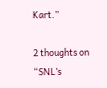Kart.”

2 thoughts on “SNL’s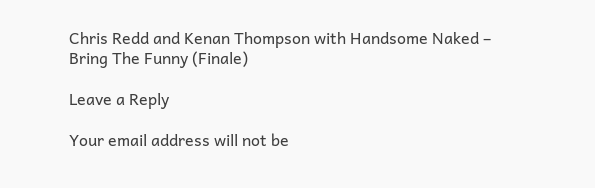Chris Redd and Kenan Thompson with Handsome Naked – Bring The Funny (Finale)

Leave a Reply

Your email address will not be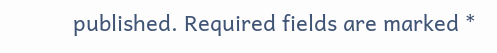published. Required fields are marked *